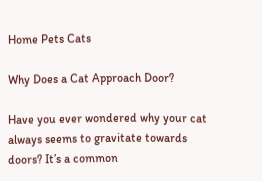Home Pets Cats

Why Does a Cat Approach Door?

Have you ever wondered why your cat always seems to gravitate towards doors? It’s a common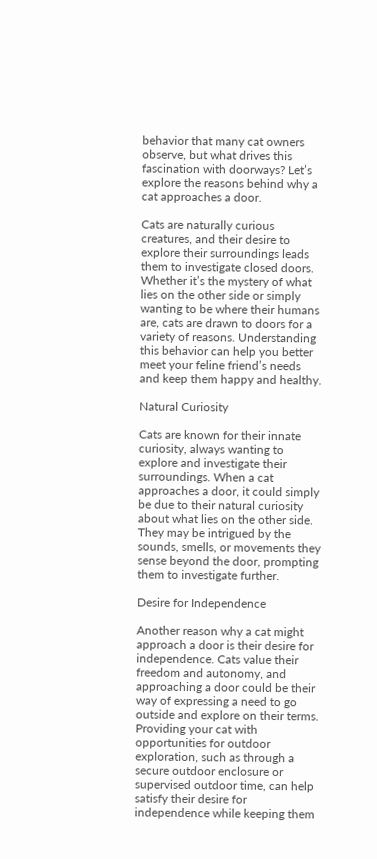behavior that many cat owners observe, but what drives this fascination with doorways? Let’s explore the reasons behind why a cat approaches a door.

Cats are naturally curious creatures, and their desire to explore their surroundings leads them to investigate closed doors. Whether it’s the mystery of what lies on the other side or simply wanting to be where their humans are, cats are drawn to doors for a variety of reasons. Understanding this behavior can help you better meet your feline friend’s needs and keep them happy and healthy.

Natural Curiosity

Cats are known for their innate curiosity, always wanting to explore and investigate their surroundings. When a cat approaches a door, it could simply be due to their natural curiosity about what lies on the other side. They may be intrigued by the sounds, smells, or movements they sense beyond the door, prompting them to investigate further.

Desire for Independence

Another reason why a cat might approach a door is their desire for independence. Cats value their freedom and autonomy, and approaching a door could be their way of expressing a need to go outside and explore on their terms. Providing your cat with opportunities for outdoor exploration, such as through a secure outdoor enclosure or supervised outdoor time, can help satisfy their desire for independence while keeping them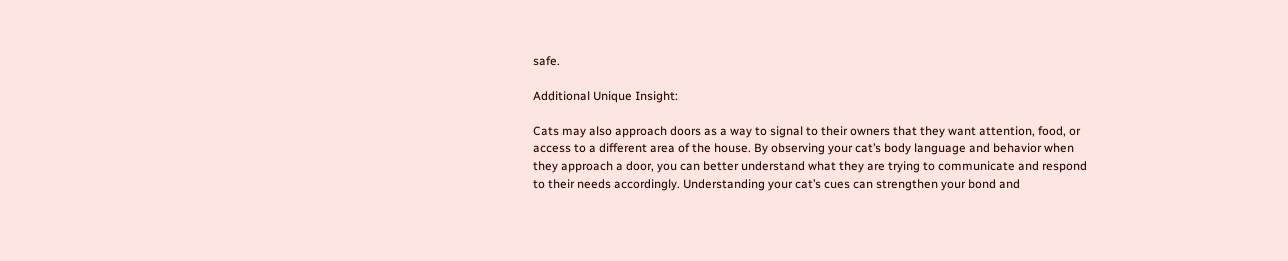safe.

Additional Unique Insight:

Cats may also approach doors as a way to signal to their owners that they want attention, food, or access to a different area of the house. By observing your cat’s body language and behavior when they approach a door, you can better understand what they are trying to communicate and respond to their needs accordingly. Understanding your cat’s cues can strengthen your bond and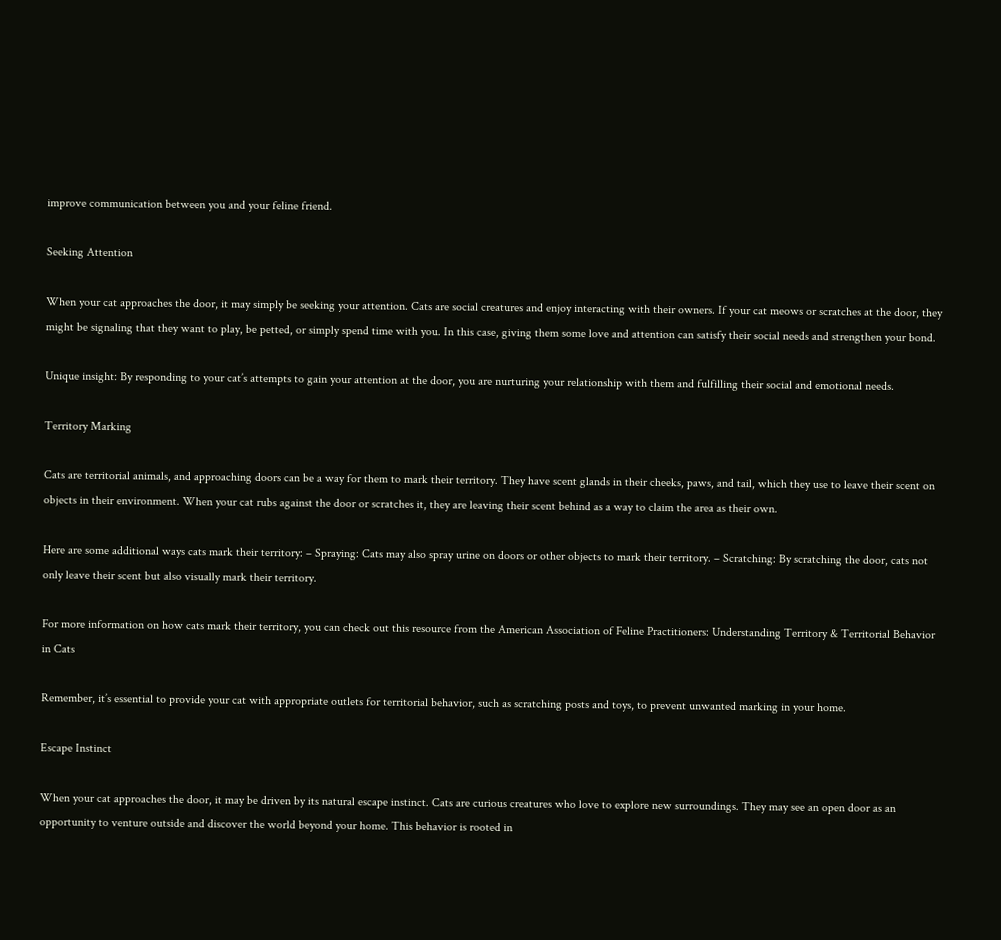improve communication between you and your feline friend.

Seeking Attention

When your cat approaches the door, it may simply be seeking your attention. Cats are social creatures and enjoy interacting with their owners. If your cat meows or scratches at the door, they might be signaling that they want to play, be petted, or simply spend time with you. In this case, giving them some love and attention can satisfy their social needs and strengthen your bond.

Unique insight: By responding to your cat’s attempts to gain your attention at the door, you are nurturing your relationship with them and fulfilling their social and emotional needs.

Territory Marking

Cats are territorial animals, and approaching doors can be a way for them to mark their territory. They have scent glands in their cheeks, paws, and tail, which they use to leave their scent on objects in their environment. When your cat rubs against the door or scratches it, they are leaving their scent behind as a way to claim the area as their own.

Here are some additional ways cats mark their territory: – Spraying: Cats may also spray urine on doors or other objects to mark their territory. – Scratching: By scratching the door, cats not only leave their scent but also visually mark their territory.

For more information on how cats mark their territory, you can check out this resource from the American Association of Feline Practitioners: Understanding Territory & Territorial Behavior in Cats

Remember, it’s essential to provide your cat with appropriate outlets for territorial behavior, such as scratching posts and toys, to prevent unwanted marking in your home.

Escape Instinct

When your cat approaches the door, it may be driven by its natural escape instinct. Cats are curious creatures who love to explore new surroundings. They may see an open door as an opportunity to venture outside and discover the world beyond your home. This behavior is rooted in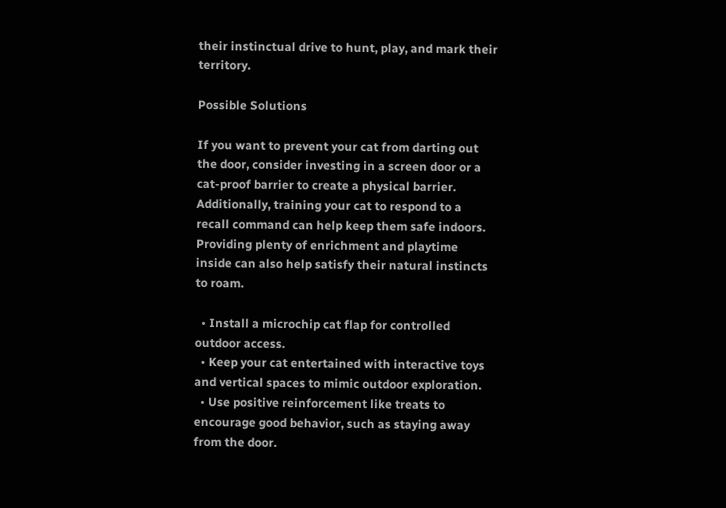their instinctual drive to hunt, play, and mark their territory.

Possible Solutions

If you want to prevent your cat from darting out the door, consider investing in a screen door or a cat-proof barrier to create a physical barrier. Additionally, training your cat to respond to a recall command can help keep them safe indoors. Providing plenty of enrichment and playtime inside can also help satisfy their natural instincts to roam.

  • Install a microchip cat flap for controlled outdoor access.
  • Keep your cat entertained with interactive toys and vertical spaces to mimic outdoor exploration.
  • Use positive reinforcement like treats to encourage good behavior, such as staying away from the door.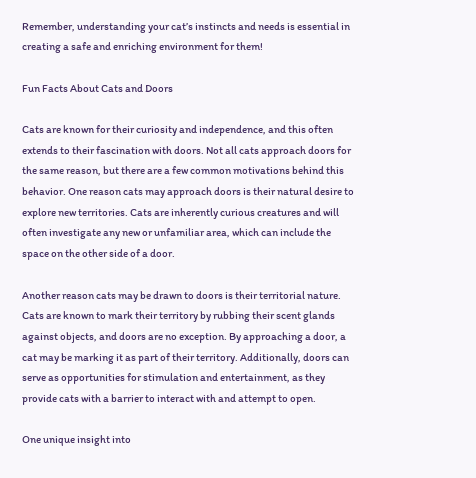Remember, understanding your cat’s instincts and needs is essential in creating a safe and enriching environment for them!

Fun Facts About Cats and Doors

Cats are known for their curiosity and independence, and this often extends to their fascination with doors. Not all cats approach doors for the same reason, but there are a few common motivations behind this behavior. One reason cats may approach doors is their natural desire to explore new territories. Cats are inherently curious creatures and will often investigate any new or unfamiliar area, which can include the space on the other side of a door.

Another reason cats may be drawn to doors is their territorial nature. Cats are known to mark their territory by rubbing their scent glands against objects, and doors are no exception. By approaching a door, a cat may be marking it as part of their territory. Additionally, doors can serve as opportunities for stimulation and entertainment, as they provide cats with a barrier to interact with and attempt to open.

One unique insight into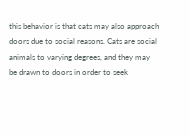this behavior is that cats may also approach doors due to social reasons. Cats are social animals to varying degrees, and they may be drawn to doors in order to seek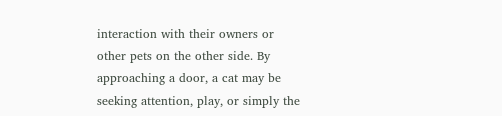interaction with their owners or other pets on the other side. By approaching a door, a cat may be seeking attention, play, or simply the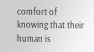comfort of knowing that their human is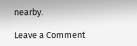nearby.

Leave a Comment